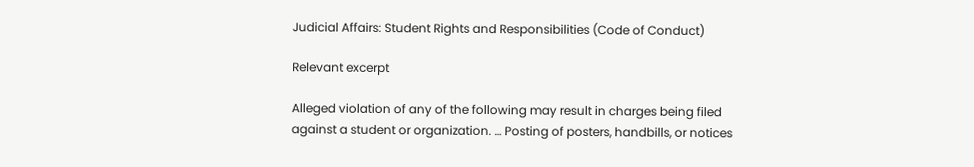Judicial Affairs: Student Rights and Responsibilities (Code of Conduct)

Relevant excerpt

Alleged violation of any of the following may result in charges being filed against a student or organization. … Posting of posters, handbills, or notices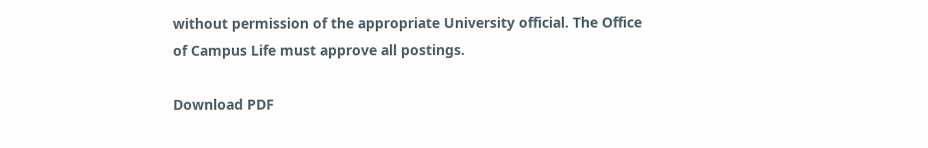without permission of the appropriate University official. The Office of Campus Life must approve all postings.

Download PDF